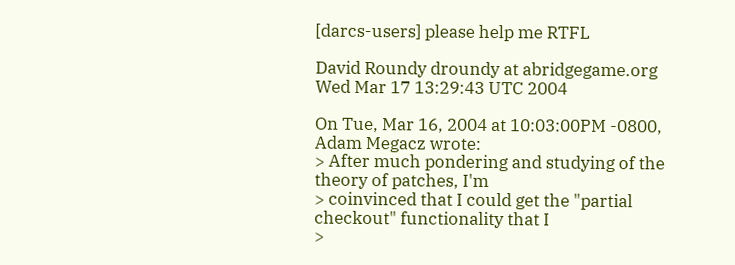[darcs-users] please help me RTFL

David Roundy droundy at abridgegame.org
Wed Mar 17 13:29:43 UTC 2004

On Tue, Mar 16, 2004 at 10:03:00PM -0800, Adam Megacz wrote:
> After much pondering and studying of the theory of patches, I'm
> coinvinced that I could get the "partial checkout" functionality that I
>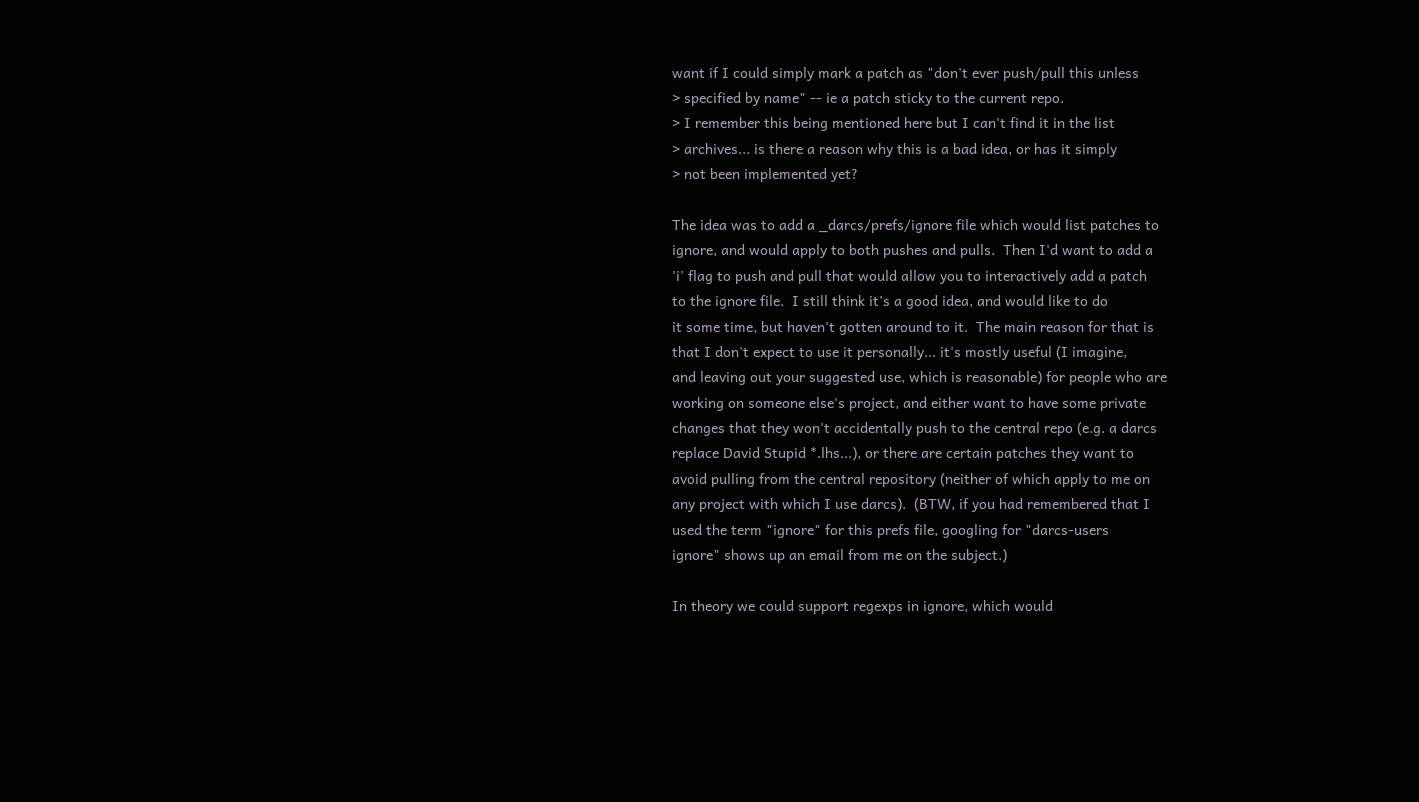want if I could simply mark a patch as "don't ever push/pull this unless
> specified by name" -- ie a patch sticky to the current repo.
> I remember this being mentioned here but I can't find it in the list
> archives... is there a reason why this is a bad idea, or has it simply
> not been implemented yet?

The idea was to add a _darcs/prefs/ignore file which would list patches to
ignore, and would apply to both pushes and pulls.  Then I'd want to add a
'i' flag to push and pull that would allow you to interactively add a patch
to the ignore file.  I still think it's a good idea, and would like to do
it some time, but haven't gotten around to it.  The main reason for that is
that I don't expect to use it personally... it's mostly useful (I imagine,
and leaving out your suggested use, which is reasonable) for people who are
working on someone else's project, and either want to have some private
changes that they won't accidentally push to the central repo (e.g. a darcs
replace David Stupid *.lhs...), or there are certain patches they want to
avoid pulling from the central repository (neither of which apply to me on
any project with which I use darcs).  (BTW, if you had remembered that I
used the term "ignore" for this prefs file, googling for "darcs-users
ignore" shows up an email from me on the subject.)

In theory we could support regexps in ignore, which would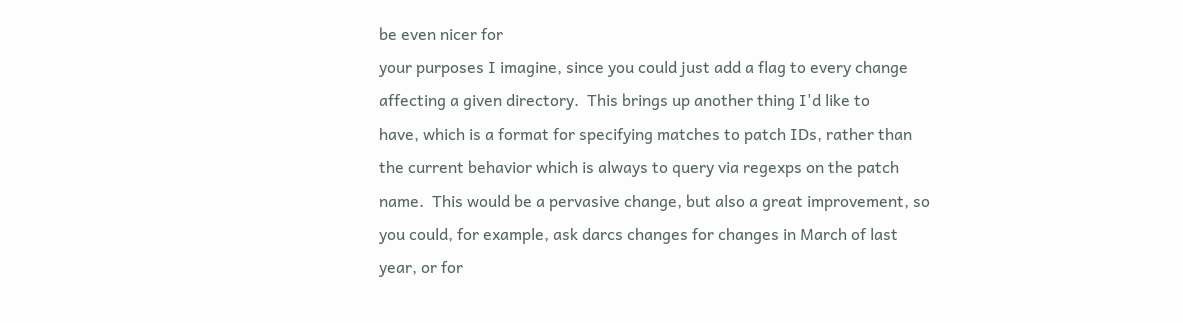be even nicer for
your purposes I imagine, since you could just add a flag to every change
affecting a given directory.  This brings up another thing I'd like to
have, which is a format for specifying matches to patch IDs, rather than
the current behavior which is always to query via regexps on the patch
name.  This would be a pervasive change, but also a great improvement, so
you could, for example, ask darcs changes for changes in March of last
year, or for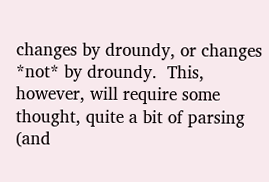changes by droundy, or changes *not* by droundy.  This,
however, will require some thought, quite a bit of parsing (and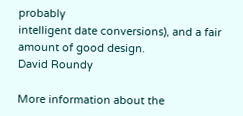probably
intelligent date conversions), and a fair amount of good design.
David Roundy

More information about the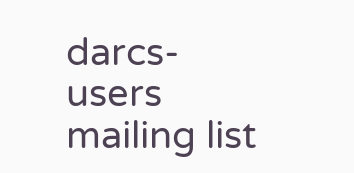darcs-users mailing list